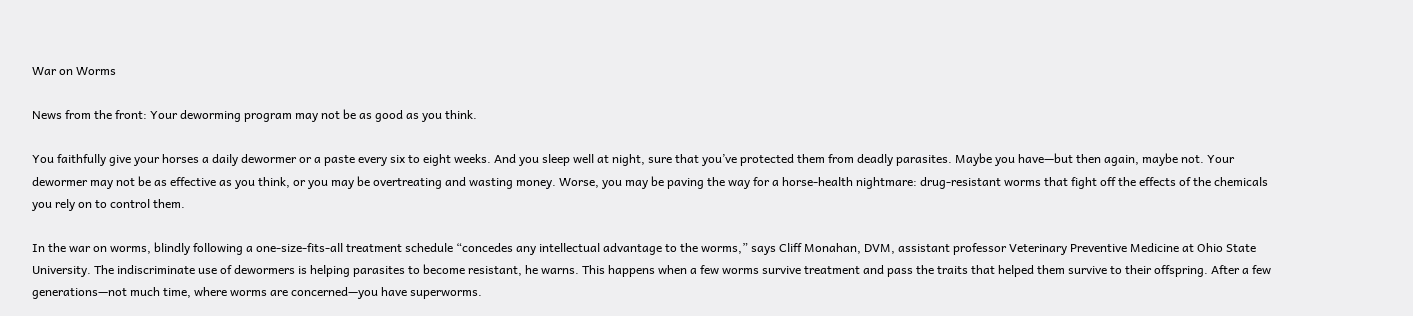War on Worms

News from the front: Your deworming program may not be as good as you think.

You faithfully give your horses a daily dewormer or a paste every six to eight weeks. And you sleep well at night, sure that you’ve protected them from deadly parasites. Maybe you have—but then again, maybe not. Your dewormer may not be as effective as you think, or you may be overtreating and wasting money. Worse, you may be paving the way for a horse-health nightmare: drug-resistant worms that fight off the effects of the chemicals you rely on to control them.

In the war on worms, blindly following a one-size-fits-all treatment schedule “concedes any intellectual advantage to the worms,” says Cliff Monahan, DVM, assistant professor Veterinary Preventive Medicine at Ohio State University. The indiscriminate use of dewormers is helping parasites to become resistant, he warns. This happens when a few worms survive treatment and pass the traits that helped them survive to their offspring. After a few generations—not much time, where worms are concerned—you have superworms.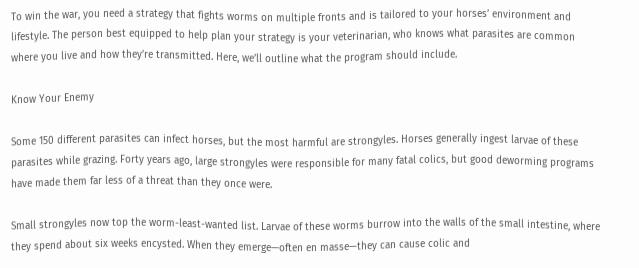To win the war, you need a strategy that fights worms on multiple fronts and is tailored to your horses’ environment and lifestyle. The person best equipped to help plan your strategy is your veterinarian, who knows what parasites are common where you live and how they’re transmitted. Here, we’ll outline what the program should include.

Know Your Enemy

Some 150 different parasites can infect horses, but the most harmful are strongyles. Horses generally ingest larvae of these parasites while grazing. Forty years ago, large strongyles were responsible for many fatal colics, but good deworming programs have made them far less of a threat than they once were.

Small strongyles now top the worm-least-wanted list. Larvae of these worms burrow into the walls of the small intestine, where they spend about six weeks encysted. When they emerge—often en masse—they can cause colic and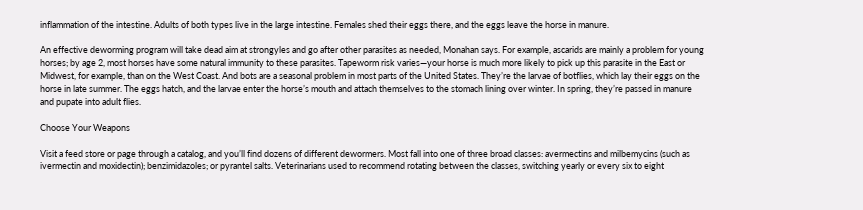inflammation of the intestine. Adults of both types live in the large intestine. Females shed their eggs there, and the eggs leave the horse in manure.

An effective deworming program will take dead aim at strongyles and go after other parasites as needed, Monahan says. For example, ascarids are mainly a problem for young horses; by age 2, most horses have some natural immunity to these parasites. Tapeworm risk varies—your horse is much more likely to pick up this parasite in the East or Midwest, for example, than on the West Coast. And bots are a seasonal problem in most parts of the United States. They’re the larvae of botflies, which lay their eggs on the horse in late summer. The eggs hatch, and the larvae enter the horse’s mouth and attach themselves to the stomach lining over winter. In spring, they’re passed in manure and pupate into adult flies.

Choose Your Weapons

Visit a feed store or page through a catalog, and you’ll find dozens of different dewormers. Most fall into one of three broad classes: avermectins and milbemycins (such as ivermectin and moxidectin); benzimidazoles; or pyrantel salts. Veterinarians used to recommend rotating between the classes, switching yearly or every six to eight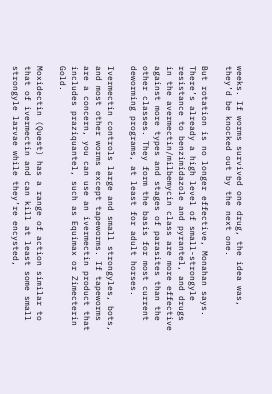weeks. If worms survived one drug, the idea was, they’d be knocked out by the next one.

But rotation is no longer effective, Monahan says. There’s already a high level of small-strongyle resistance to benzimidazole and pyrantel, and drugs in the avermectin/milbemycin class are more effective against more types and stages of parasites than the other classes. They form the basis for most current deworming programs, at least for adult horses.

Ivermectin controls large and small strongyles, bots, and most other worms except tapeworms. If tapeworms are a concern, you can use an ivermectin product that includes praziquantel, such as Equimax or Zimecterin Gold.

Moxidectin (Quest) has a range of action similar to that of ivermectin and can kill at least some small strongyle larvae while they’re encysted,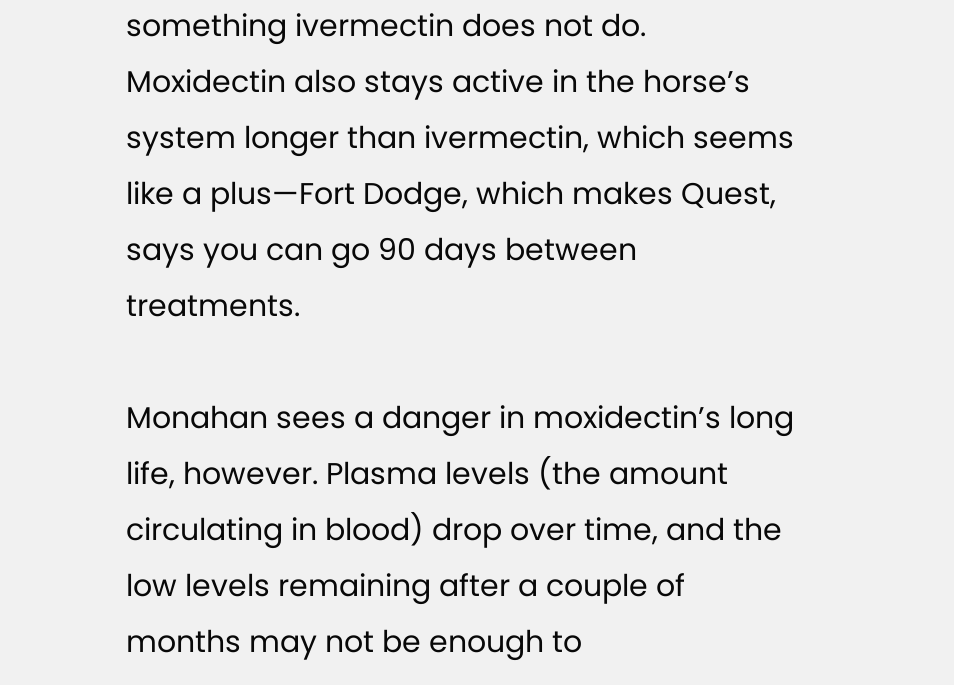something ivermectin does not do. Moxidectin also stays active in the horse’s system longer than ivermectin, which seems like a plus—Fort Dodge, which makes Quest, says you can go 90 days between treatments.

Monahan sees a danger in moxidectin’s long life, however. Plasma levels (the amount circulating in blood) drop over time, and the low levels remaining after a couple of months may not be enough to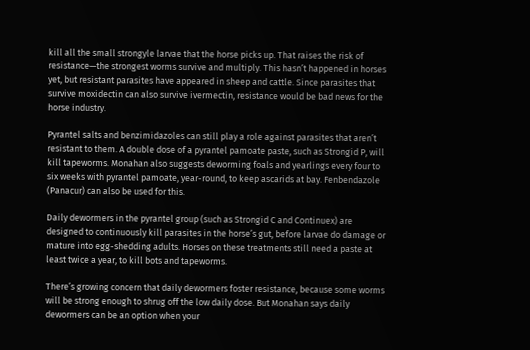kill all the small strongyle larvae that the horse picks up. That raises the risk of resistance—the strongest worms survive and multiply. This hasn’t happened in horses yet, but resistant parasites have appeared in sheep and cattle. Since parasites that survive moxidectin can also survive ivermectin, resistance would be bad news for the horse industry.

Pyrantel salts and benzimidazoles can still play a role against parasites that aren’t resistant to them. A double dose of a pyrantel pamoate paste, such as Strongid P, will kill tapeworms. Monahan also suggests deworming foals and yearlings every four to six weeks with pyrantel pamoate, year-round, to keep ascarids at bay. Fenbendazole (Panacur) can also be used for this.

Daily dewormers in the pyrantel group (such as Strongid C and Continuex) are designed to continuously kill parasites in the horse’s gut, before larvae do damage or mature into egg-shedding adults. Horses on these treatments still need a paste at least twice a year, to kill bots and tapeworms.

There’s growing concern that daily dewormers foster resistance, because some worms will be strong enough to shrug off the low daily dose. But Monahan says daily dewormers can be an option when your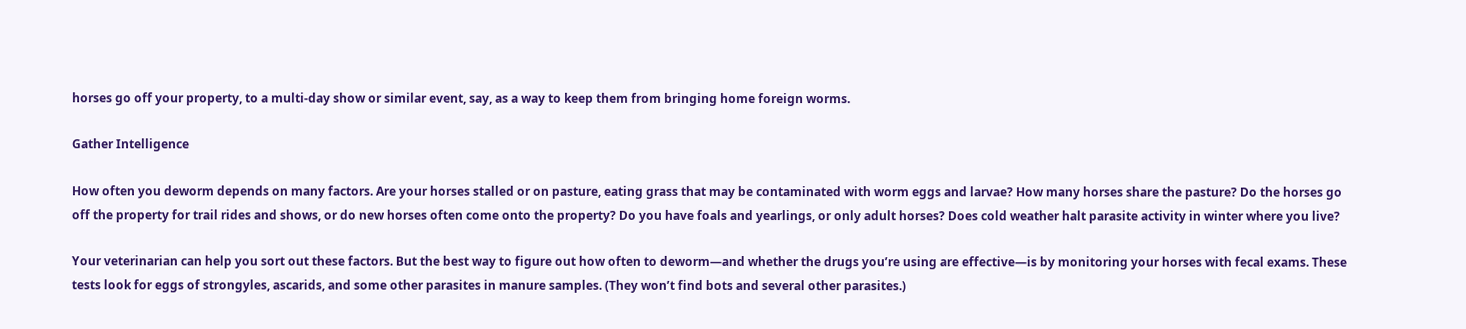horses go off your property, to a multi-day show or similar event, say, as a way to keep them from bringing home foreign worms.

Gather Intelligence

How often you deworm depends on many factors. Are your horses stalled or on pasture, eating grass that may be contaminated with worm eggs and larvae? How many horses share the pasture? Do the horses go off the property for trail rides and shows, or do new horses often come onto the property? Do you have foals and yearlings, or only adult horses? Does cold weather halt parasite activity in winter where you live?

Your veterinarian can help you sort out these factors. But the best way to figure out how often to deworm—and whether the drugs you’re using are effective—is by monitoring your horses with fecal exams. These tests look for eggs of strongyles, ascarids, and some other parasites in manure samples. (They won’t find bots and several other parasites.)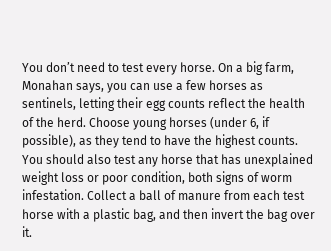You don’t need to test every horse. On a big farm, Monahan says, you can use a few horses as sentinels, letting their egg counts reflect the health of the herd. Choose young horses (under 6, if possible), as they tend to have the highest counts. You should also test any horse that has unexplained weight loss or poor condition, both signs of worm infestation. Collect a ball of manure from each test horse with a plastic bag, and then invert the bag over it.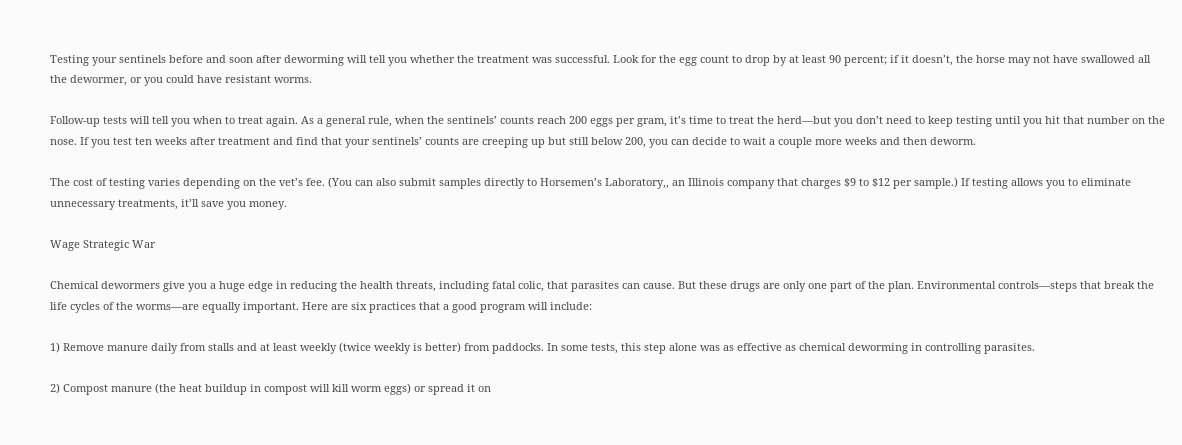Testing your sentinels before and soon after deworming will tell you whether the treatment was successful. Look for the egg count to drop by at least 90 percent; if it doesn’t, the horse may not have swallowed all the dewormer, or you could have resistant worms.

Follow-up tests will tell you when to treat again. As a general rule, when the sentinels’ counts reach 200 eggs per gram, it’s time to treat the herd—but you don’t need to keep testing until you hit that number on the nose. If you test ten weeks after treatment and find that your sentinels’ counts are creeping up but still below 200, you can decide to wait a couple more weeks and then deworm.

The cost of testing varies depending on the vet’s fee. (You can also submit samples directly to Horsemen’s Laboratory,, an Illinois company that charges $9 to $12 per sample.) If testing allows you to eliminate unnecessary treatments, it’ll save you money.

Wage Strategic War

Chemical dewormers give you a huge edge in reducing the health threats, including fatal colic, that parasites can cause. But these drugs are only one part of the plan. Environmental controls—steps that break the life cycles of the worms—are equally important. Here are six practices that a good program will include:

1) Remove manure daily from stalls and at least weekly (twice weekly is better) from paddocks. In some tests, this step alone was as effective as chemical deworming in controlling parasites.

2) Compost manure (the heat buildup in compost will kill worm eggs) or spread it on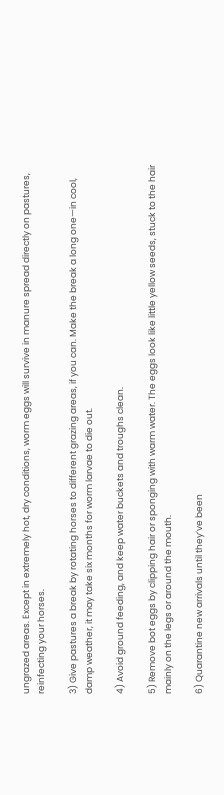ungrazed areas. Except in extremely hot, dry conditions, worm eggs will survive in manure spread directly on pastures, reinfecting your horses.

3) Give pastures a break by rotating horses to different grazing areas, if you can. Make the break a long one—in cool, damp weather, it may take six months for worm larvae to die out.

4) Avoid ground feeding, and keep water buckets and troughs clean.

5) Remove bot eggs by clipping hair or sponging with warm water. The eggs look like little yellow seeds, stuck to the hair mainly on the legs or around the mouth.

6) Quarantine new arrivals until they’ve been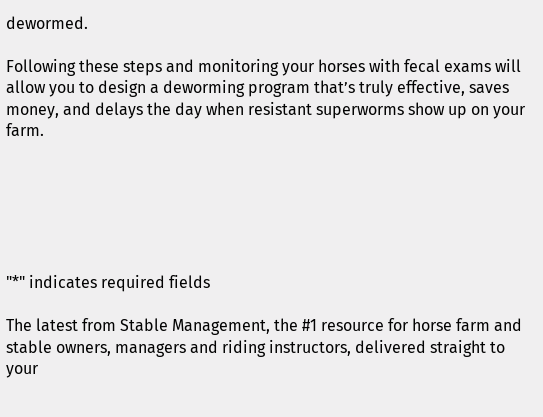dewormed.

Following these steps and monitoring your horses with fecal exams will allow you to design a deworming program that’s truly effective, saves money, and delays the day when resistant superworms show up on your farm.






"*" indicates required fields

The latest from Stable Management, the #1 resource for horse farm and stable owners, managers and riding instructors, delivered straight to your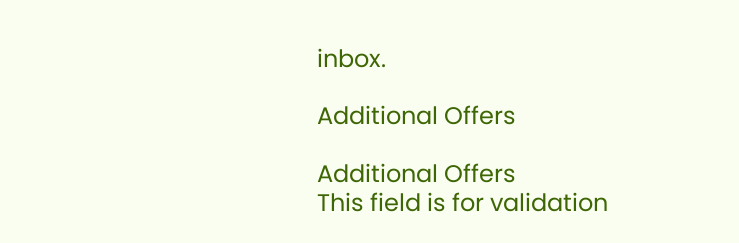inbox.

Additional Offers

Additional Offers
This field is for validation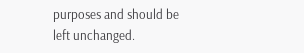purposes and should be left unchanged.